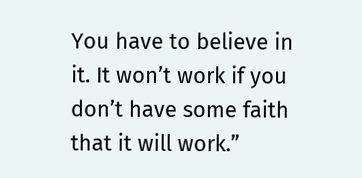You have to believe in it. It won’t work if you don’t have some faith that it will work.”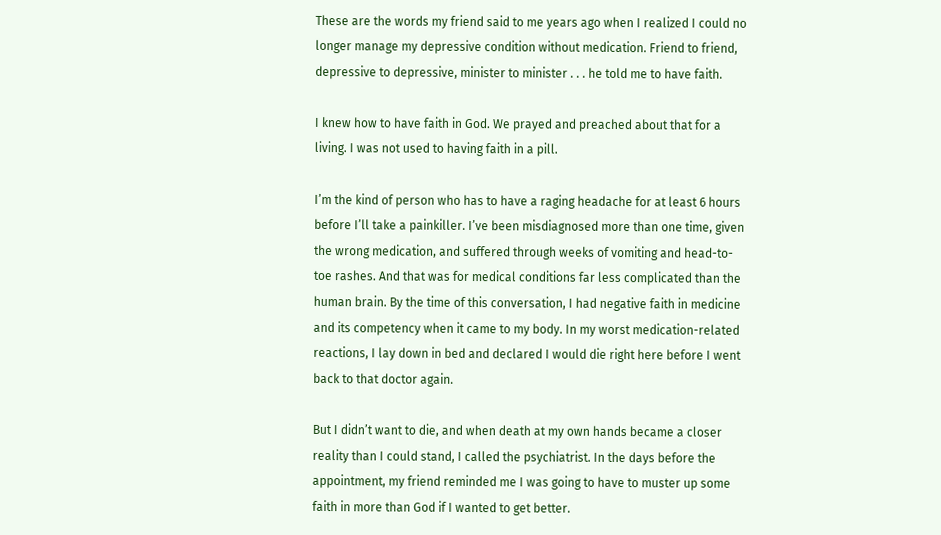These are the words my friend said to me years ago when I realized I could no longer manage my depressive condition without medication. Friend to friend, depressive to depressive, minister to minister . . . he told me to have faith.

I knew how to have faith in God. We prayed and preached about that for a living. I was not used to having faith in a pill.

I’m the kind of person who has to have a raging headache for at least 6 hours before I’ll take a painkiller. I’ve been misdiagnosed more than one time, given the wrong medication, and suffered through weeks of vomiting and head-to-toe rashes. And that was for medical conditions far less complicated than the human brain. By the time of this conversation, I had negative faith in medicine and its competency when it came to my body. In my worst medication-related reactions, I lay down in bed and declared I would die right here before I went back to that doctor again.

But I didn’t want to die, and when death at my own hands became a closer reality than I could stand, I called the psychiatrist. In the days before the appointment, my friend reminded me I was going to have to muster up some faith in more than God if I wanted to get better.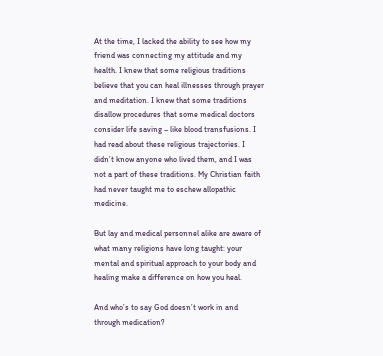At the time, I lacked the ability to see how my friend was connecting my attitude and my health. I knew that some religious traditions believe that you can heal illnesses through prayer and meditation. I knew that some traditions disallow procedures that some medical doctors consider life saving – like blood transfusions. I had read about these religious trajectories. I didn’t know anyone who lived them, and I was not a part of these traditions. My Christian faith had never taught me to eschew allopathic medicine.

But lay and medical personnel alike are aware of what many religions have long taught: your mental and spiritual approach to your body and healing make a difference on how you heal.

And who’s to say God doesn’t work in and through medication?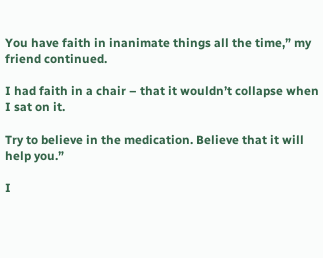You have faith in inanimate things all the time,” my friend continued.

I had faith in a chair – that it wouldn’t collapse when I sat on it.

Try to believe in the medication. Believe that it will help you.”

I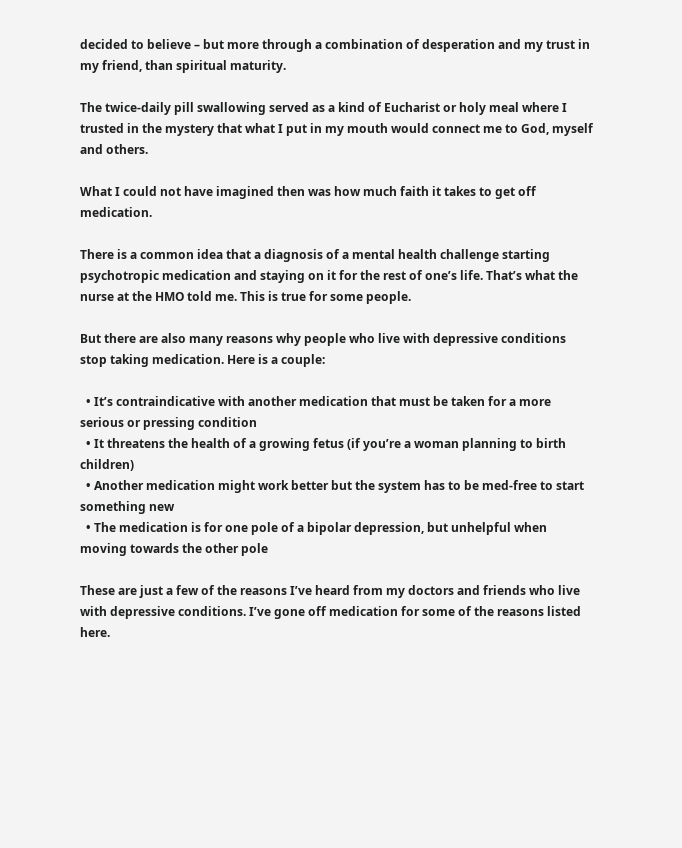decided to believe – but more through a combination of desperation and my trust in my friend, than spiritual maturity.

The twice-daily pill swallowing served as a kind of Eucharist or holy meal where I trusted in the mystery that what I put in my mouth would connect me to God, myself and others.

What I could not have imagined then was how much faith it takes to get off medication.

There is a common idea that a diagnosis of a mental health challenge starting psychotropic medication and staying on it for the rest of one’s life. That’s what the nurse at the HMO told me. This is true for some people.

But there are also many reasons why people who live with depressive conditions stop taking medication. Here is a couple:

  • It’s contraindicative with another medication that must be taken for a more serious or pressing condition
  • It threatens the health of a growing fetus (if you’re a woman planning to birth children)
  • Another medication might work better but the system has to be med-free to start something new
  • The medication is for one pole of a bipolar depression, but unhelpful when moving towards the other pole

These are just a few of the reasons I’ve heard from my doctors and friends who live with depressive conditions. I’ve gone off medication for some of the reasons listed here.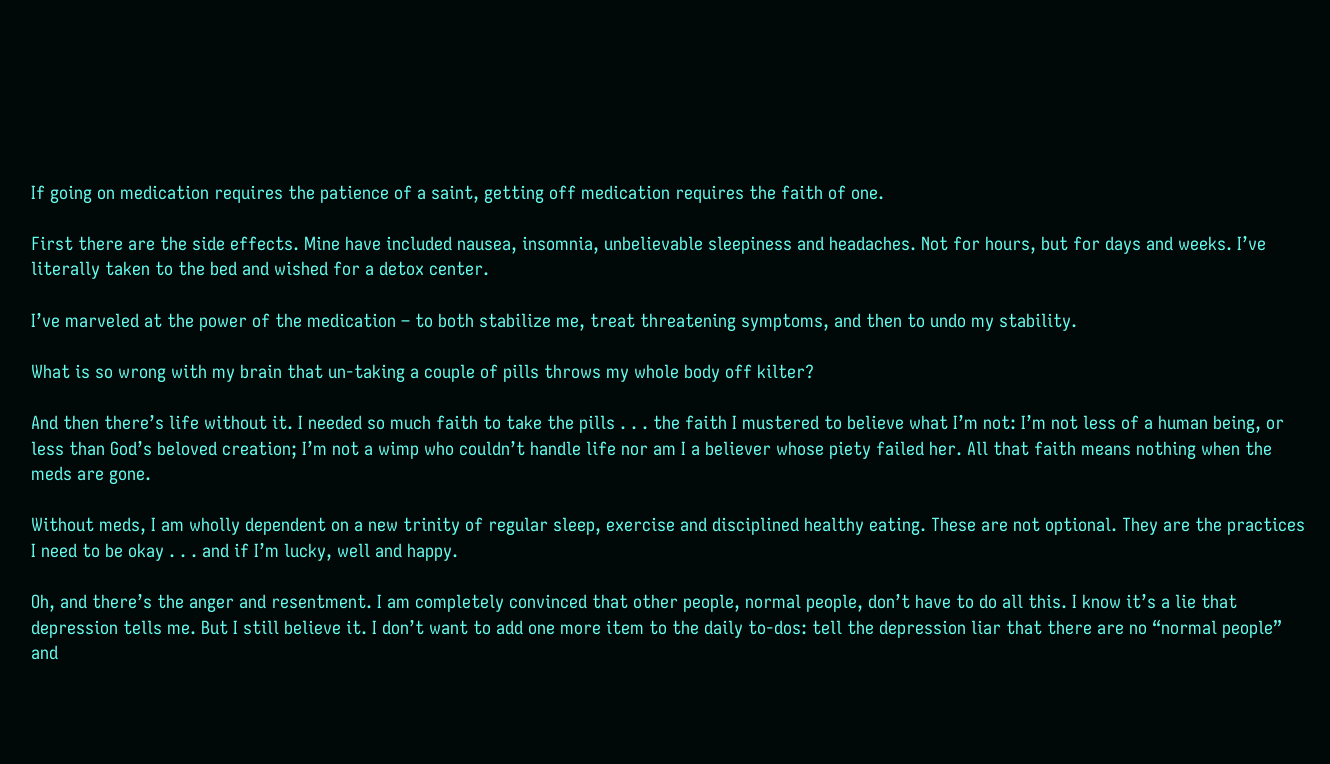If going on medication requires the patience of a saint, getting off medication requires the faith of one.

First there are the side effects. Mine have included nausea, insomnia, unbelievable sleepiness and headaches. Not for hours, but for days and weeks. I’ve literally taken to the bed and wished for a detox center.

I’ve marveled at the power of the medication – to both stabilize me, treat threatening symptoms, and then to undo my stability.

What is so wrong with my brain that un-taking a couple of pills throws my whole body off kilter?

And then there’s life without it. I needed so much faith to take the pills . . . the faith I mustered to believe what I’m not: I’m not less of a human being, or less than God’s beloved creation; I’m not a wimp who couldn’t handle life nor am I a believer whose piety failed her. All that faith means nothing when the meds are gone.

Without meds, I am wholly dependent on a new trinity of regular sleep, exercise and disciplined healthy eating. These are not optional. They are the practices I need to be okay . . . and if I’m lucky, well and happy.

Oh, and there’s the anger and resentment. I am completely convinced that other people, normal people, don’t have to do all this. I know it’s a lie that depression tells me. But I still believe it. I don’t want to add one more item to the daily to-dos: tell the depression liar that there are no “normal people” and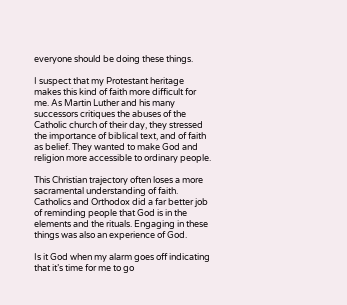everyone should be doing these things.

I suspect that my Protestant heritage makes this kind of faith more difficult for me. As Martin Luther and his many successors critiques the abuses of the Catholic church of their day, they stressed the importance of biblical text, and of faith as belief. They wanted to make God and religion more accessible to ordinary people.

This Christian trajectory often loses a more sacramental understanding of faith. Catholics and Orthodox did a far better job of reminding people that God is in the elements and the rituals. Engaging in these things was also an experience of God.

Is it God when my alarm goes off indicating that it’s time for me to go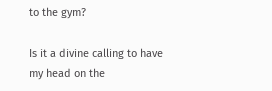to the gym?

Is it a divine calling to have my head on the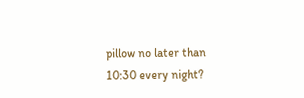pillow no later than 10:30 every night?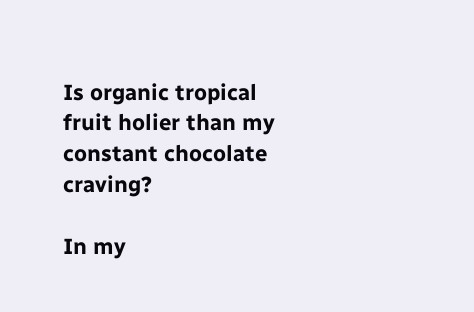Is organic tropical fruit holier than my constant chocolate craving?

In my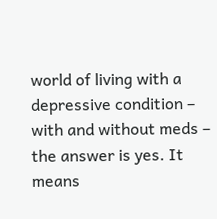world of living with a depressive condition – with and without meds – the answer is yes. It means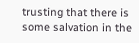trusting that there is some salvation in the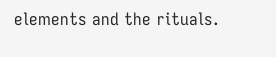elements and the rituals.